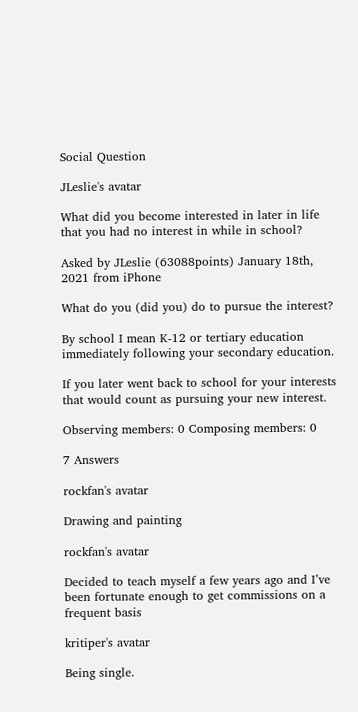Social Question

JLeslie's avatar

What did you become interested in later in life that you had no interest in while in school?

Asked by JLeslie (63088points) January 18th, 2021 from iPhone

What do you (did you) do to pursue the interest?

By school I mean K-12 or tertiary education immediately following your secondary education.

If you later went back to school for your interests that would count as pursuing your new interest.

Observing members: 0 Composing members: 0

7 Answers

rockfan's avatar

Drawing and painting

rockfan's avatar

Decided to teach myself a few years ago and I’ve been fortunate enough to get commissions on a frequent basis

kritiper's avatar

Being single.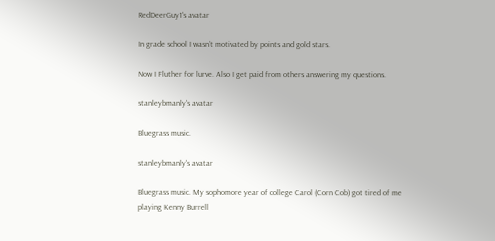RedDeerGuy1's avatar

In grade school I wasn’t motivated by points and gold stars.

Now I Fluther for lurve. Also I get paid from others answering my questions.

stanleybmanly's avatar

Bluegrass music.

stanleybmanly's avatar

Bluegrass music. My sophomore year of college Carol (Corn Cob) got tired of me playing Kenny Burrell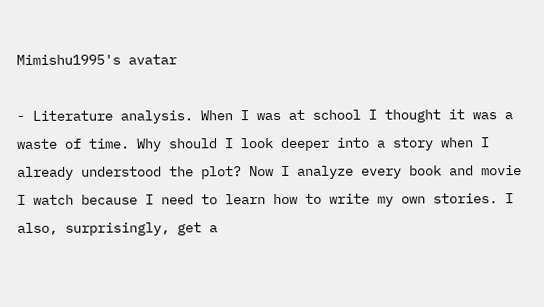Mimishu1995's avatar

- Literature analysis. When I was at school I thought it was a waste of time. Why should I look deeper into a story when I already understood the plot? Now I analyze every book and movie I watch because I need to learn how to write my own stories. I also, surprisingly, get a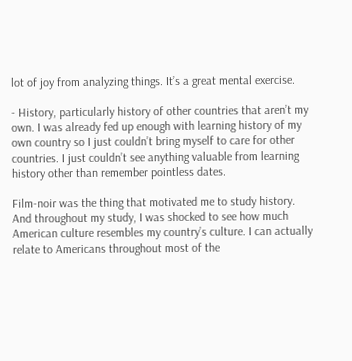lot of joy from analyzing things. It’s a great mental exercise.

- History, particularly history of other countries that aren’t my own. I was already fed up enough with learning history of my own country so I just couldn’t bring myself to care for other countries. I just couldn’t see anything valuable from learning history other than remember pointless dates.

Film-noir was the thing that motivated me to study history. And throughout my study, I was shocked to see how much American culture resembles my country’s culture. I can actually relate to Americans throughout most of the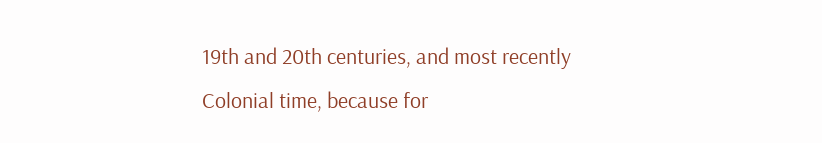19th and 20th centuries, and most recently Colonial time, because for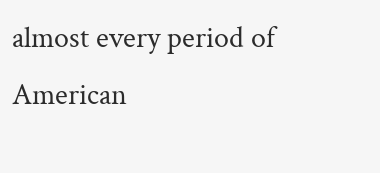almost every period of American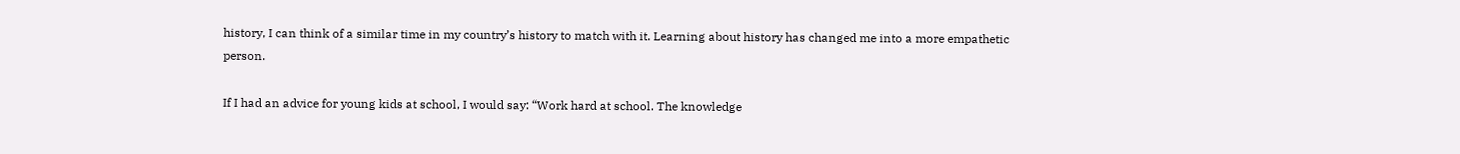history, I can think of a similar time in my country’s history to match with it. Learning about history has changed me into a more empathetic person.

If I had an advice for young kids at school, I would say: “Work hard at school. The knowledge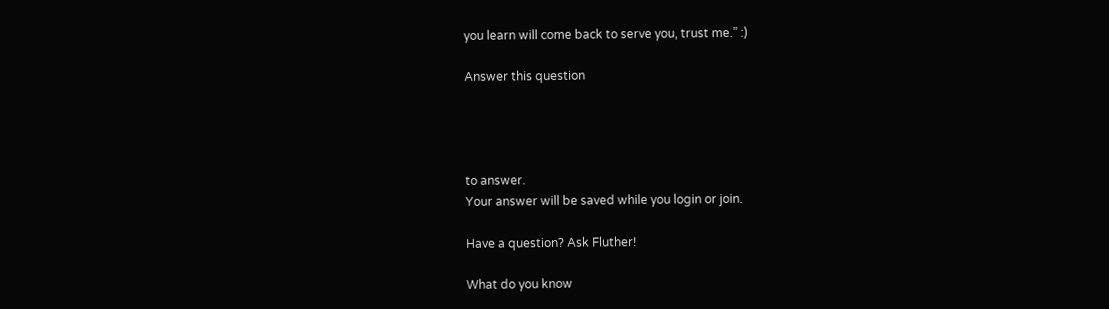you learn will come back to serve you, trust me.” :)

Answer this question




to answer.
Your answer will be saved while you login or join.

Have a question? Ask Fluther!

What do you know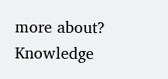more about?
Knowledge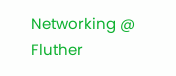Networking @ Fluther